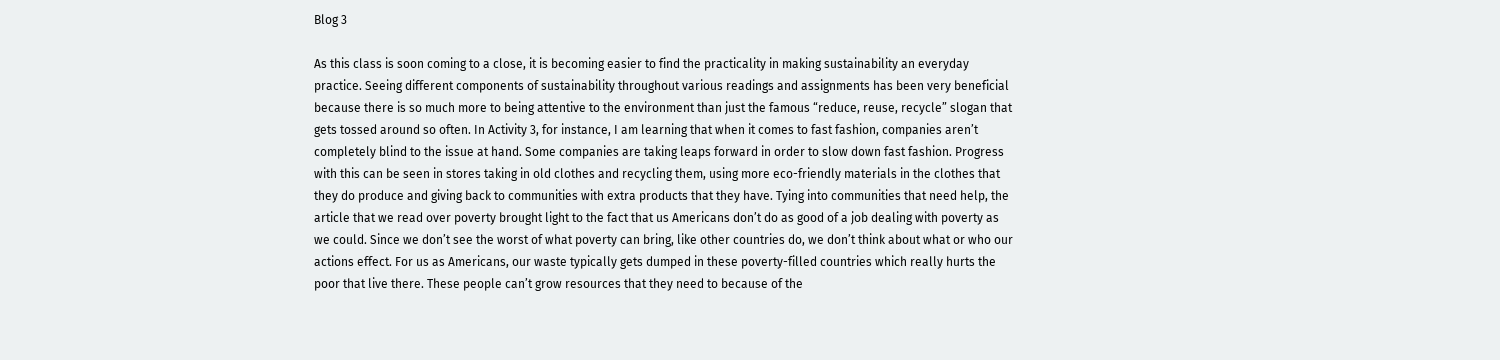Blog 3

As this class is soon coming to a close, it is becoming easier to find the practicality in making sustainability an everyday practice. Seeing different components of sustainability throughout various readings and assignments has been very beneficial because there is so much more to being attentive to the environment than just the famous “reduce, reuse, recycle” slogan that gets tossed around so often. In Activity 3, for instance, I am learning that when it comes to fast fashion, companies aren’t completely blind to the issue at hand. Some companies are taking leaps forward in order to slow down fast fashion. Progress with this can be seen in stores taking in old clothes and recycling them, using more eco-friendly materials in the clothes that they do produce and giving back to communities with extra products that they have. Tying into communities that need help, the article that we read over poverty brought light to the fact that us Americans don’t do as good of a job dealing with poverty as we could. Since we don’t see the worst of what poverty can bring, like other countries do, we don’t think about what or who our actions effect. For us as Americans, our waste typically gets dumped in these poverty-filled countries which really hurts the poor that live there. These people can’t grow resources that they need to because of the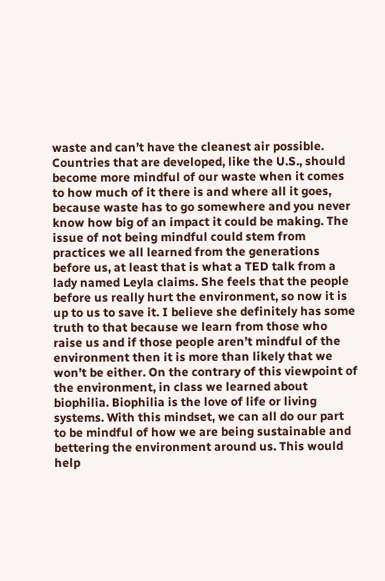waste and can’t have the cleanest air possible. Countries that are developed, like the U.S., should become more mindful of our waste when it comes to how much of it there is and where all it goes, because waste has to go somewhere and you never know how big of an impact it could be making. The issue of not being mindful could stem from practices we all learned from the generations before us, at least that is what a TED talk from a lady named Leyla claims. She feels that the people before us really hurt the environment, so now it is up to us to save it. I believe she definitely has some truth to that because we learn from those who raise us and if those people aren’t mindful of the environment then it is more than likely that we won’t be either. On the contrary of this viewpoint of the environment, in class we learned about biophilia. Biophilia is the love of life or living systems. With this mindset, we can all do our part to be mindful of how we are being sustainable and bettering the environment around us. This would help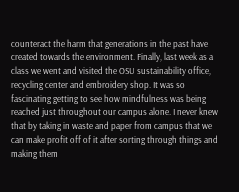counteract the harm that generations in the past have created towards the environment. Finally, last week as a class we went and visited the OSU sustainability office, recycling center and embroidery shop. It was so fascinating getting to see how mindfulness was being reached just throughout our campus alone. I never knew that by taking in waste and paper from campus that we can make profit off of it after sorting through things and making them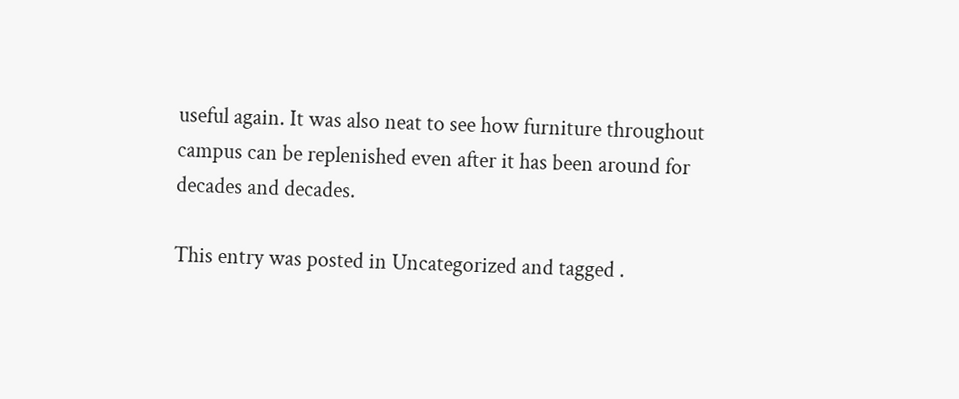useful again. It was also neat to see how furniture throughout campus can be replenished even after it has been around for decades and decades.

This entry was posted in Uncategorized and tagged .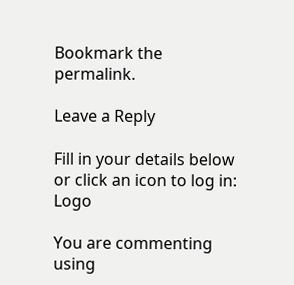Bookmark the permalink.

Leave a Reply

Fill in your details below or click an icon to log in: Logo

You are commenting using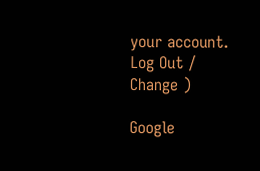your account. Log Out /  Change )

Google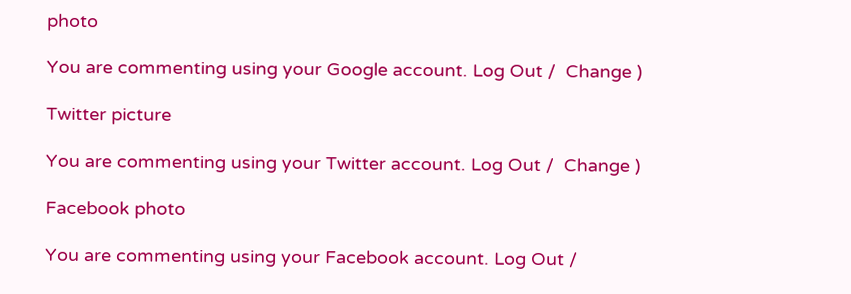photo

You are commenting using your Google account. Log Out /  Change )

Twitter picture

You are commenting using your Twitter account. Log Out /  Change )

Facebook photo

You are commenting using your Facebook account. Log Out /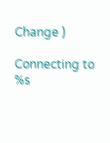Change )

Connecting to %s